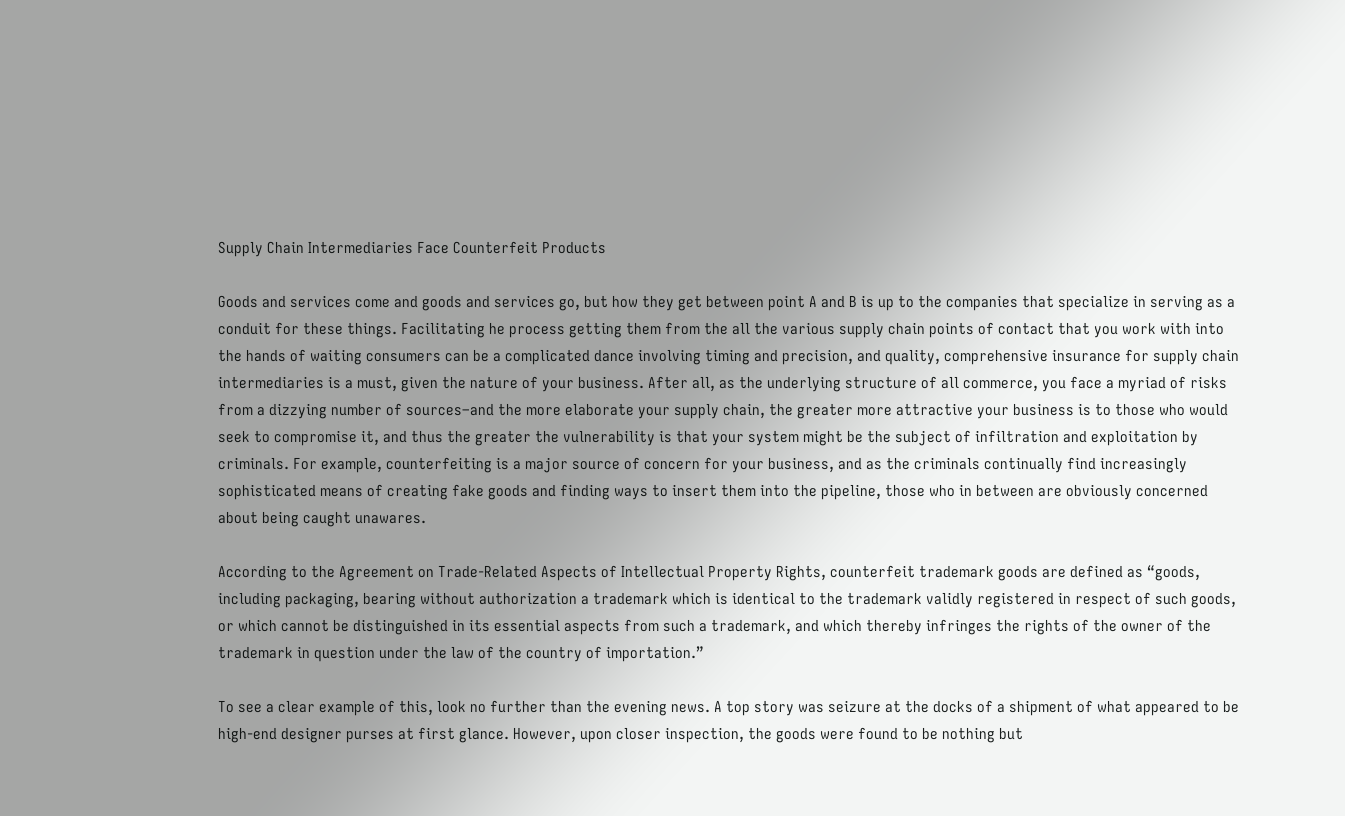Supply Chain Intermediaries Face Counterfeit Products

Goods and services come and goods and services go, but how they get between point A and B is up to the companies that specialize in serving as a conduit for these things. Facilitating he process getting them from the all the various supply chain points of contact that you work with into the hands of waiting consumers can be a complicated dance involving timing and precision, and quality, comprehensive insurance for supply chain intermediaries is a must, given the nature of your business. After all, as the underlying structure of all commerce, you face a myriad of risks from a dizzying number of sources–and the more elaborate your supply chain, the greater more attractive your business is to those who would seek to compromise it, and thus the greater the vulnerability is that your system might be the subject of infiltration and exploitation by criminals. For example, counterfeiting is a major source of concern for your business, and as the criminals continually find increasingly sophisticated means of creating fake goods and finding ways to insert them into the pipeline, those who in between are obviously concerned about being caught unawares.

According to the Agreement on Trade-Related Aspects of Intellectual Property Rights, counterfeit trademark goods are defined as “goods, including packaging, bearing without authorization a trademark which is identical to the trademark validly registered in respect of such goods, or which cannot be distinguished in its essential aspects from such a trademark, and which thereby infringes the rights of the owner of the trademark in question under the law of the country of importation.”

To see a clear example of this, look no further than the evening news. A top story was seizure at the docks of a shipment of what appeared to be high-end designer purses at first glance. However, upon closer inspection, the goods were found to be nothing but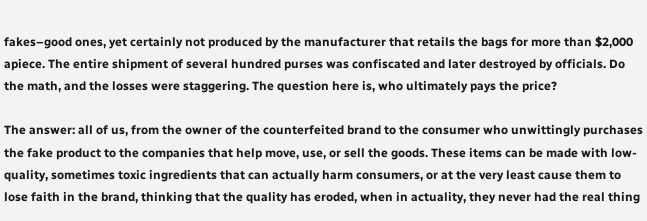fakes–good ones, yet certainly not produced by the manufacturer that retails the bags for more than $2,000 apiece. The entire shipment of several hundred purses was confiscated and later destroyed by officials. Do the math, and the losses were staggering. The question here is, who ultimately pays the price?

The answer: all of us, from the owner of the counterfeited brand to the consumer who unwittingly purchases the fake product to the companies that help move, use, or sell the goods. These items can be made with low-quality, sometimes toxic ingredients that can actually harm consumers, or at the very least cause them to lose faith in the brand, thinking that the quality has eroded, when in actuality, they never had the real thing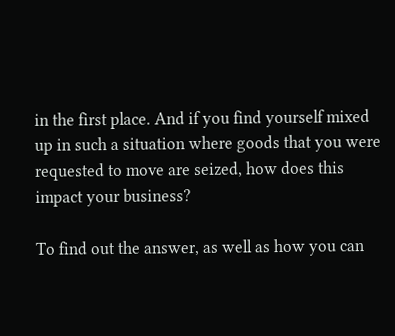in the first place. And if you find yourself mixed up in such a situation where goods that you were requested to move are seized, how does this impact your business?

To find out the answer, as well as how you can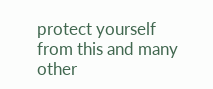protect yourself from this and many other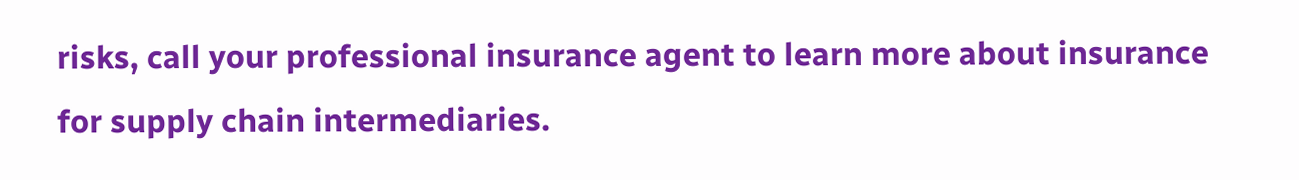risks, call your professional insurance agent to learn more about insurance for supply chain intermediaries.